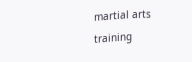martial arts training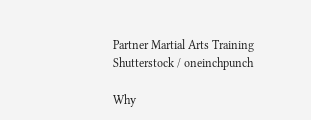Partner Martial Arts Training
Shutterstock / oneinchpunch

Why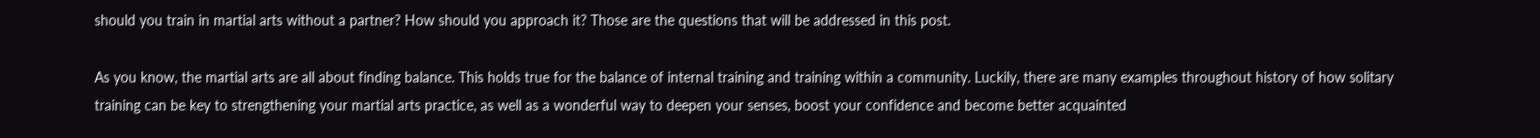should you train in martial arts without a partner? How should you approach it? Those are the questions that will be addressed in this post.

As you know, the martial arts are all about finding balance. This holds true for the balance of internal training and training within a community. Luckily, there are many examples throughout history of how solitary training can be key to strengthening your martial arts practice, as well as a wonderful way to deepen your senses, boost your confidence and become better acquainted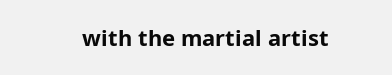with the martial artist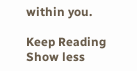within you.

Keep Reading Show less